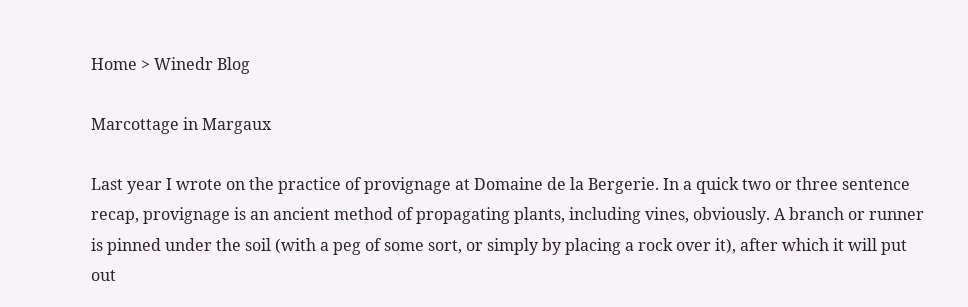Home > Winedr Blog

Marcottage in Margaux

Last year I wrote on the practice of provignage at Domaine de la Bergerie. In a quick two or three sentence recap, provignage is an ancient method of propagating plants, including vines, obviously. A branch or runner is pinned under the soil (with a peg of some sort, or simply by placing a rock over it), after which it will put out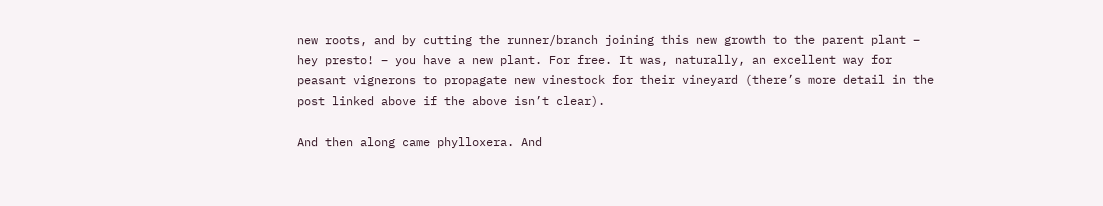new roots, and by cutting the runner/branch joining this new growth to the parent plant – hey presto! – you have a new plant. For free. It was, naturally, an excellent way for peasant vignerons to propagate new vinestock for their vineyard (there’s more detail in the post linked above if the above isn’t clear).

And then along came phylloxera. And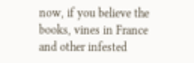now, if you believe the books, vines in France and other infested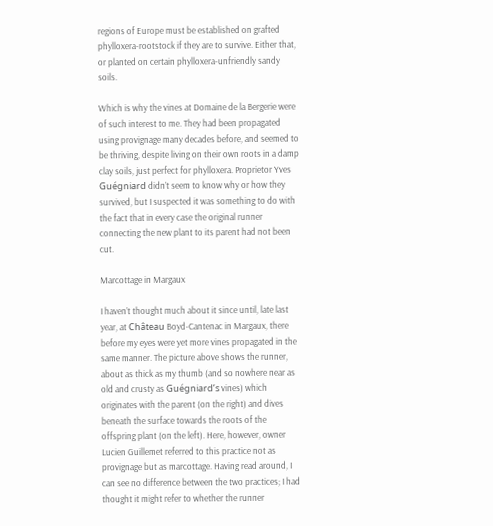regions of Europe must be established on grafted phylloxera-rootstock if they are to survive. Either that, or planted on certain phylloxera-unfriendly sandy soils.

Which is why the vines at Domaine de la Bergerie were of such interest to me. They had been propagated using provignage many decades before, and seemed to be thriving, despite living on their own roots in a damp clay soils, just perfect for phylloxera. Proprietor Yves Guégniard didn’t seem to know why or how they survived, but I suspected it was something to do with the fact that in every case the original runner connecting the new plant to its parent had not been cut.

Marcottage in Margaux

I haven’t thought much about it since until, late last year, at Château Boyd-Cantenac in Margaux, there before my eyes were yet more vines propagated in the same manner. The picture above shows the runner, about as thick as my thumb (and so nowhere near as old and crusty as Guégniard’s vines) which originates with the parent (on the right) and dives beneath the surface towards the roots of the offspring plant (on the left). Here, however, owner Lucien Guillemet referred to this practice not as provignage but as marcottage. Having read around, I can see no difference between the two practices; I had thought it might refer to whether the runner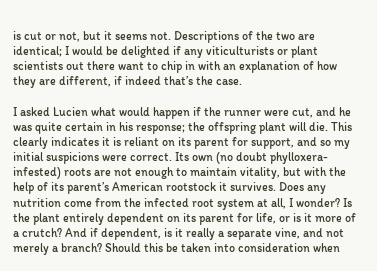is cut or not, but it seems not. Descriptions of the two are identical; I would be delighted if any viticulturists or plant scientists out there want to chip in with an explanation of how they are different, if indeed that’s the case.

I asked Lucien what would happen if the runner were cut, and he was quite certain in his response; the offspring plant will die. This clearly indicates it is reliant on its parent for support, and so my initial suspicions were correct. Its own (no doubt phylloxera-infested) roots are not enough to maintain vitality, but with the help of its parent’s American rootstock it survives. Does any nutrition come from the infected root system at all, I wonder? Is the plant entirely dependent on its parent for life, or is it more of a crutch? And if dependent, is it really a separate vine, and not merely a branch? Should this be taken into consideration when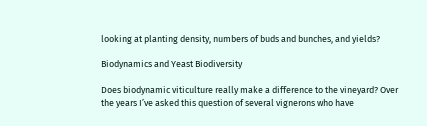looking at planting density, numbers of buds and bunches, and yields?

Biodynamics and Yeast Biodiversity

Does biodynamic viticulture really make a difference to the vineyard? Over the years I’ve asked this question of several vignerons who have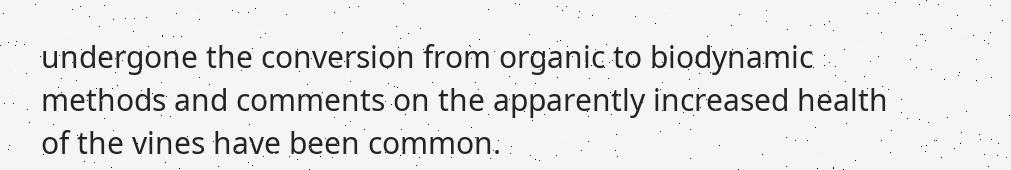undergone the conversion from organic to biodynamic methods and comments on the apparently increased health of the vines have been common.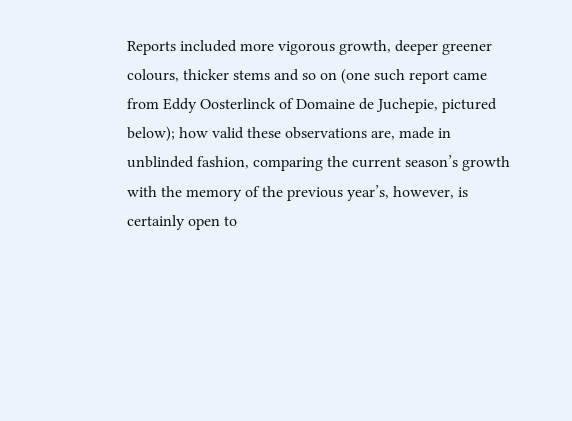Reports included more vigorous growth, deeper greener colours, thicker stems and so on (one such report came from Eddy Oosterlinck of Domaine de Juchepie, pictured below); how valid these observations are, made in unblinded fashion, comparing the current season’s growth with the memory of the previous year’s, however, is certainly open to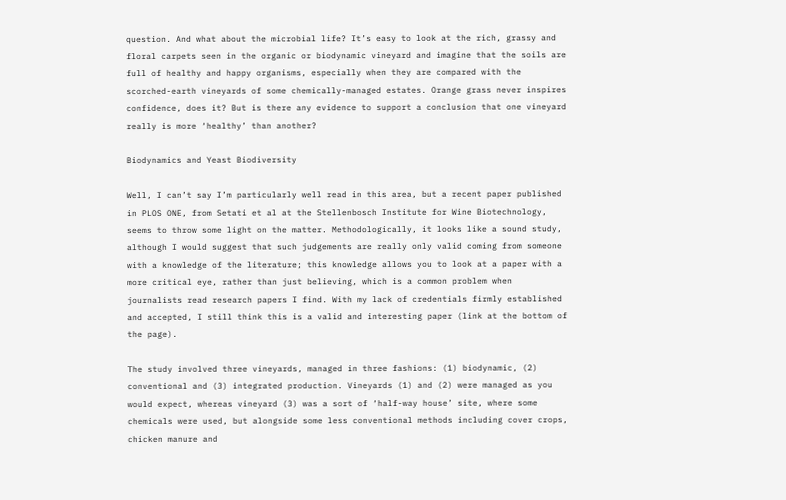question. And what about the microbial life? It’s easy to look at the rich, grassy and floral carpets seen in the organic or biodynamic vineyard and imagine that the soils are full of healthy and happy organisms, especially when they are compared with the scorched-earth vineyards of some chemically-managed estates. Orange grass never inspires confidence, does it? But is there any evidence to support a conclusion that one vineyard really is more ‘healthy’ than another?

Biodynamics and Yeast Biodiversity

Well, I can’t say I’m particularly well read in this area, but a recent paper published in PLOS ONE, from Setati et al at the Stellenbosch Institute for Wine Biotechnology, seems to throw some light on the matter. Methodologically, it looks like a sound study, although I would suggest that such judgements are really only valid coming from someone with a knowledge of the literature; this knowledge allows you to look at a paper with a more critical eye, rather than just believing, which is a common problem when journalists read research papers I find. With my lack of credentials firmly established and accepted, I still think this is a valid and interesting paper (link at the bottom of the page).

The study involved three vineyards, managed in three fashions: (1) biodynamic, (2) conventional and (3) integrated production. Vineyards (1) and (2) were managed as you would expect, whereas vineyard (3) was a sort of ‘half-way house’ site, where some chemicals were used, but alongside some less conventional methods including cover crops, chicken manure and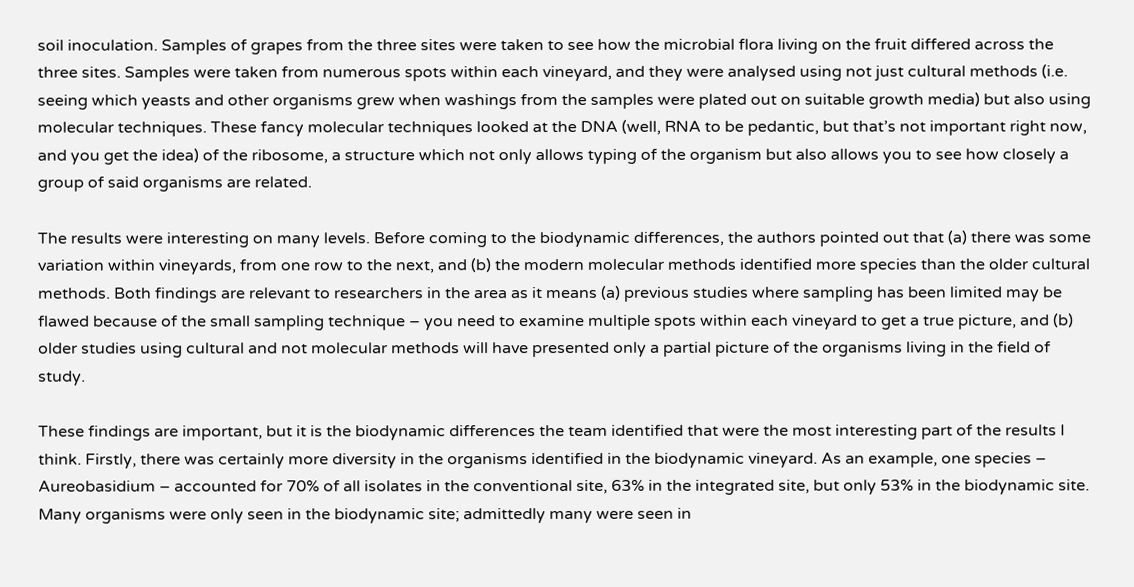soil inoculation. Samples of grapes from the three sites were taken to see how the microbial flora living on the fruit differed across the three sites. Samples were taken from numerous spots within each vineyard, and they were analysed using not just cultural methods (i.e. seeing which yeasts and other organisms grew when washings from the samples were plated out on suitable growth media) but also using molecular techniques. These fancy molecular techniques looked at the DNA (well, RNA to be pedantic, but that’s not important right now, and you get the idea) of the ribosome, a structure which not only allows typing of the organism but also allows you to see how closely a group of said organisms are related.

The results were interesting on many levels. Before coming to the biodynamic differences, the authors pointed out that (a) there was some variation within vineyards, from one row to the next, and (b) the modern molecular methods identified more species than the older cultural methods. Both findings are relevant to researchers in the area as it means (a) previous studies where sampling has been limited may be flawed because of the small sampling technique – you need to examine multiple spots within each vineyard to get a true picture, and (b) older studies using cultural and not molecular methods will have presented only a partial picture of the organisms living in the field of study.

These findings are important, but it is the biodynamic differences the team identified that were the most interesting part of the results I think. Firstly, there was certainly more diversity in the organisms identified in the biodynamic vineyard. As an example, one species – Aureobasidium – accounted for 70% of all isolates in the conventional site, 63% in the integrated site, but only 53% in the biodynamic site. Many organisms were only seen in the biodynamic site; admittedly many were seen in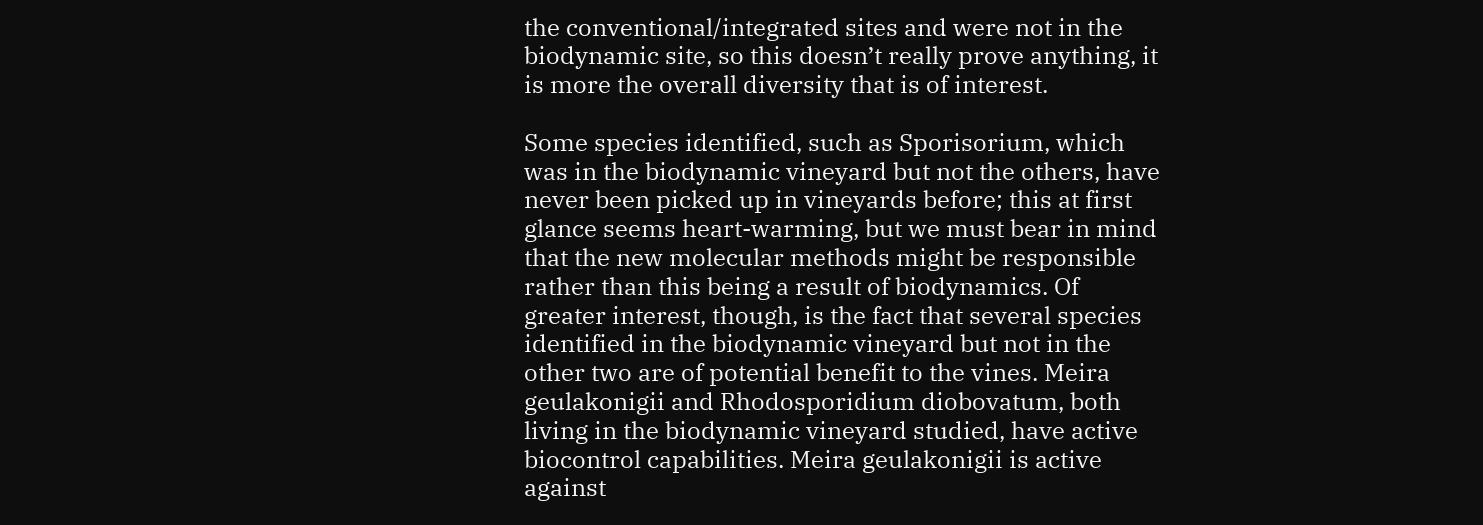the conventional/integrated sites and were not in the biodynamic site, so this doesn’t really prove anything, it is more the overall diversity that is of interest.

Some species identified, such as Sporisorium, which was in the biodynamic vineyard but not the others, have never been picked up in vineyards before; this at first glance seems heart-warming, but we must bear in mind that the new molecular methods might be responsible rather than this being a result of biodynamics. Of greater interest, though, is the fact that several species identified in the biodynamic vineyard but not in the other two are of potential benefit to the vines. Meira geulakonigii and Rhodosporidium diobovatum, both living in the biodynamic vineyard studied, have active biocontrol capabilities. Meira geulakonigii is active against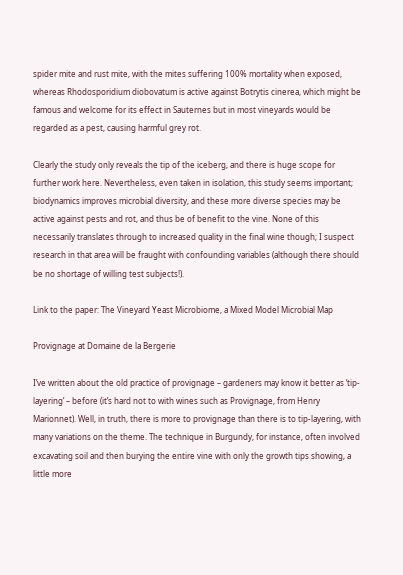spider mite and rust mite, with the mites suffering 100% mortality when exposed, whereas Rhodosporidium diobovatum is active against Botrytis cinerea, which might be famous and welcome for its effect in Sauternes but in most vineyards would be regarded as a pest, causing harmful grey rot.

Clearly the study only reveals the tip of the iceberg, and there is huge scope for further work here. Nevertheless, even taken in isolation, this study seems important; biodynamics improves microbial diversity, and these more diverse species may be active against pests and rot, and thus be of benefit to the vine. None of this necessarily translates through to increased quality in the final wine though; I suspect research in that area will be fraught with confounding variables (although there should be no shortage of willing test subjects!).

Link to the paper: The Vineyard Yeast Microbiome, a Mixed Model Microbial Map

Provignage at Domaine de la Bergerie

I’ve written about the old practice of provignage – gardeners may know it better as ‘tip-layering’ – before (it’s hard not to with wines such as Provignage, from Henry Marionnet). Well, in truth, there is more to provignage than there is to tip-layering, with many variations on the theme. The technique in Burgundy, for instance, often involved excavating soil and then burying the entire vine with only the growth tips showing, a little more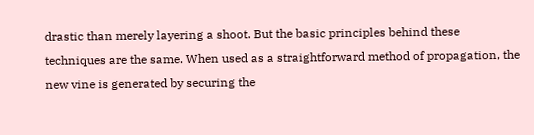drastic than merely layering a shoot. But the basic principles behind these techniques are the same. When used as a straightforward method of propagation, the new vine is generated by securing the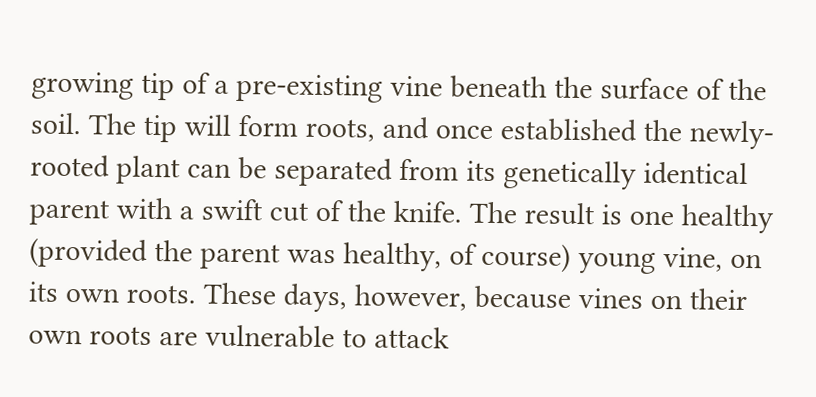growing tip of a pre-existing vine beneath the surface of the soil. The tip will form roots, and once established the newly-rooted plant can be separated from its genetically identical parent with a swift cut of the knife. The result is one healthy (provided the parent was healthy, of course) young vine, on its own roots. These days, however, because vines on their own roots are vulnerable to attack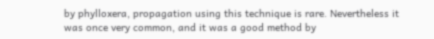by phylloxera, propagation using this technique is rare. Nevertheless it was once very common, and it was a good method by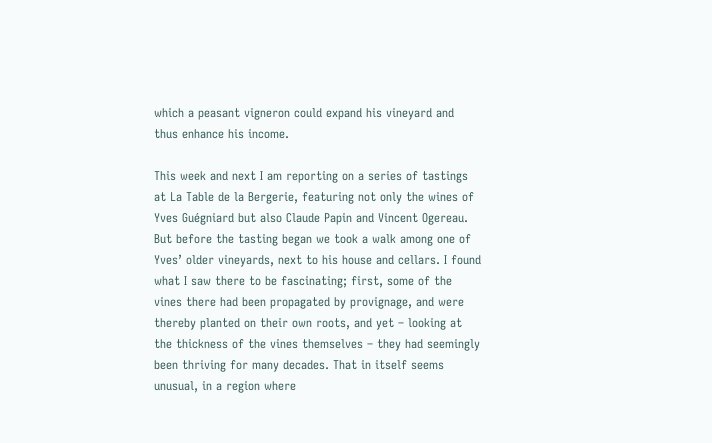which a peasant vigneron could expand his vineyard and thus enhance his income.

This week and next I am reporting on a series of tastings at La Table de la Bergerie, featuring not only the wines of Yves Guégniard but also Claude Papin and Vincent Ogereau. But before the tasting began we took a walk among one of Yves’ older vineyards, next to his house and cellars. I found what I saw there to be fascinating; first, some of the vines there had been propagated by provignage, and were thereby planted on their own roots, and yet – looking at the thickness of the vines themselves – they had seemingly been thriving for many decades. That in itself seems unusual, in a region where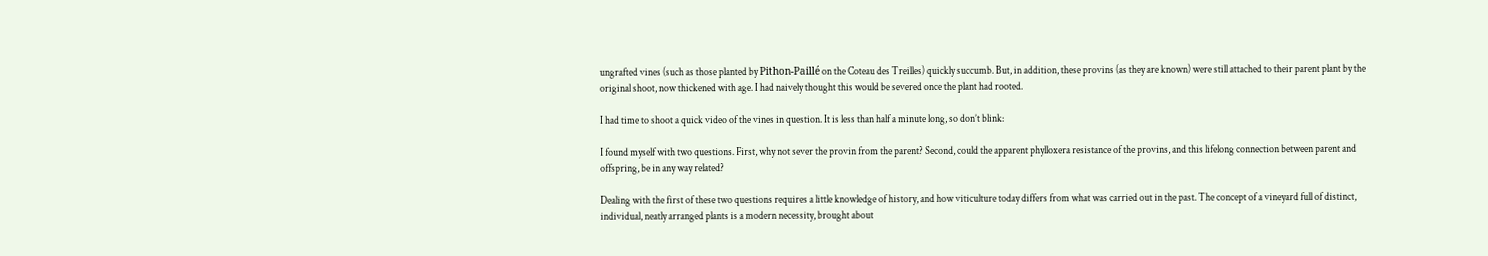ungrafted vines (such as those planted by Pithon-Paillé on the Coteau des Treilles) quickly succumb. But, in addition, these provins (as they are known) were still attached to their parent plant by the original shoot, now thickened with age. I had naively thought this would be severed once the plant had rooted.

I had time to shoot a quick video of the vines in question. It is less than half a minute long, so don’t blink:

I found myself with two questions. First, why not sever the provin from the parent? Second, could the apparent phylloxera resistance of the provins, and this lifelong connection between parent and offspring, be in any way related?

Dealing with the first of these two questions requires a little knowledge of history, and how viticulture today differs from what was carried out in the past. The concept of a vineyard full of distinct, individual, neatly arranged plants is a modern necessity, brought about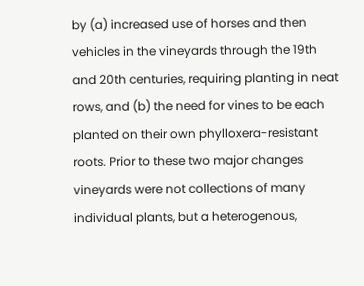by (a) increased use of horses and then vehicles in the vineyards through the 19th and 20th centuries, requiring planting in neat rows, and (b) the need for vines to be each planted on their own phylloxera-resistant roots. Prior to these two major changes vineyards were not collections of many individual plants, but a heterogenous,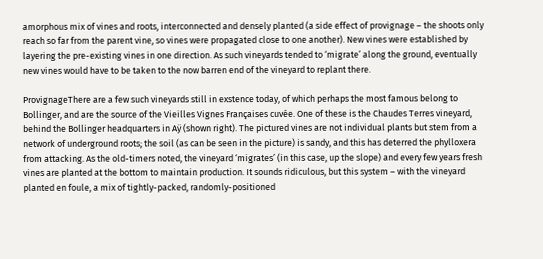amorphous mix of vines and roots, interconnected and densely planted (a side effect of provignage – the shoots only reach so far from the parent vine, so vines were propagated close to one another). New vines were established by layering the pre-existing vines in one direction. As such vineyards tended to ‘migrate’ along the ground, eventually new vines would have to be taken to the now barren end of the vineyard to replant there.

ProvignageThere are a few such vineyards still in exstence today, of which perhaps the most famous belong to Bollinger, and are the source of the Vieilles Vignes Françaises cuvée. One of these is the Chaudes Terres vineyard, behind the Bollinger headquarters in Aÿ (shown right). The pictured vines are not individual plants but stem from a network of underground roots; the soil (as can be seen in the picture) is sandy, and this has deterred the phylloxera from attacking. As the old-timers noted, the vineyard ‘migrates’ (in this case, up the slope) and every few years fresh vines are planted at the bottom to maintain production. It sounds ridiculous, but this system – with the vineyard planted en foule, a mix of tightly-packed, randomly-positioned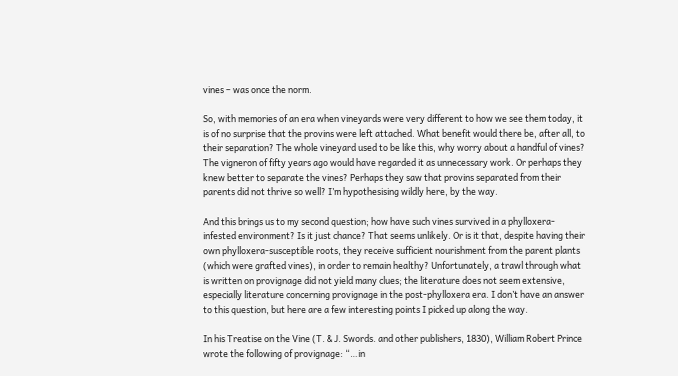vines – was once the norm.

So, with memories of an era when vineyards were very different to how we see them today, it is of no surprise that the provins were left attached. What benefit would there be, after all, to their separation? The whole vineyard used to be like this, why worry about a handful of vines? The vigneron of fifty years ago would have regarded it as unnecessary work. Or perhaps they knew better to separate the vines? Perhaps they saw that provins separated from their parents did not thrive so well? I’m hypothesising wildly here, by the way.

And this brings us to my second question; how have such vines survived in a phylloxera-infested environment? Is it just chance? That seems unlikely. Or is it that, despite having their own phylloxera-susceptible roots, they receive sufficient nourishment from the parent plants (which were grafted vines), in order to remain healthy? Unfortunately, a trawl through what is written on provignage did not yield many clues; the literature does not seem extensive, especially literature concerning provignage in the post-phylloxera era. I don’t have an answer to this question, but here are a few interesting points I picked up along the way.

In his Treatise on the Vine (T. & J. Swords. and other publishers, 1830), William Robert Prince wrote the following of provignage: “…in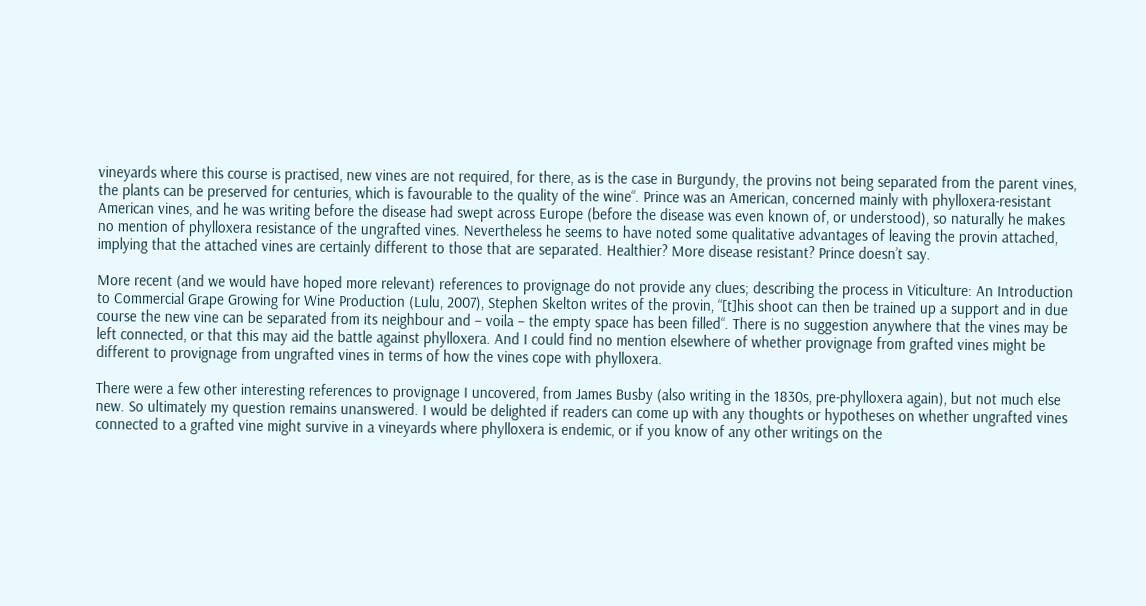vineyards where this course is practised, new vines are not required, for there, as is the case in Burgundy, the provins not being separated from the parent vines, the plants can be preserved for centuries, which is favourable to the quality of the wine“. Prince was an American, concerned mainly with phylloxera-resistant American vines, and he was writing before the disease had swept across Europe (before the disease was even known of, or understood), so naturally he makes no mention of phylloxera resistance of the ungrafted vines. Nevertheless he seems to have noted some qualitative advantages of leaving the provin attached, implying that the attached vines are certainly different to those that are separated. Healthier? More disease resistant? Prince doesn’t say.

More recent (and we would have hoped more relevant) references to provignage do not provide any clues; describing the process in Viticulture: An Introduction to Commercial Grape Growing for Wine Production (Lulu, 2007), Stephen Skelton writes of the provin, “[t]his shoot can then be trained up a support and in due course the new vine can be separated from its neighbour and – voila – the empty space has been filled“. There is no suggestion anywhere that the vines may be left connected, or that this may aid the battle against phylloxera. And I could find no mention elsewhere of whether provignage from grafted vines might be different to provignage from ungrafted vines in terms of how the vines cope with phylloxera.

There were a few other interesting references to provignage I uncovered, from James Busby (also writing in the 1830s, pre-phylloxera again), but not much else new. So ultimately my question remains unanswered. I would be delighted if readers can come up with any thoughts or hypotheses on whether ungrafted vines connected to a grafted vine might survive in a vineyards where phylloxera is endemic, or if you know of any other writings on the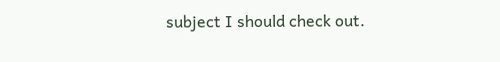subject I should check out.